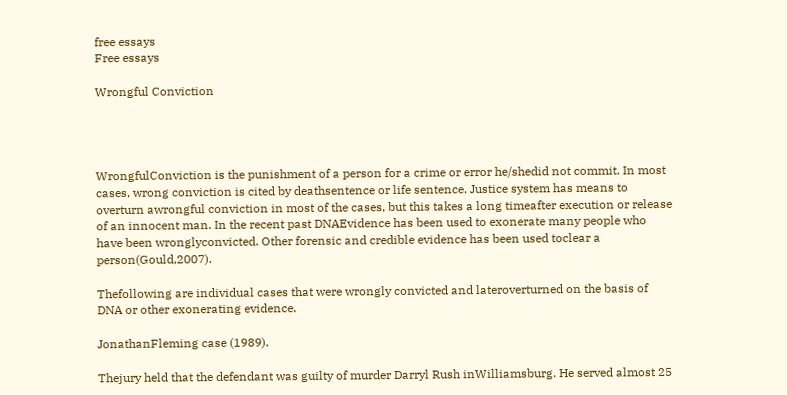free essays
Free essays

Wrongful Conviction




WrongfulConviction is the punishment of a person for a crime or error he/shedid not commit. In most cases, wrong conviction is cited by deathsentence or life sentence. Justice system has means to overturn awrongful conviction in most of the cases, but this takes a long timeafter execution or release of an innocent man. In the recent past DNAEvidence has been used to exonerate many people who have been wronglyconvicted. Other forensic and credible evidence has been used toclear a person(Gould,2007).

Thefollowing are individual cases that were wrongly convicted and lateroverturned on the basis of DNA or other exonerating evidence.

JonathanFleming case (1989).

Thejury held that the defendant was guilty of murder Darryl Rush inWilliamsburg. He served almost 25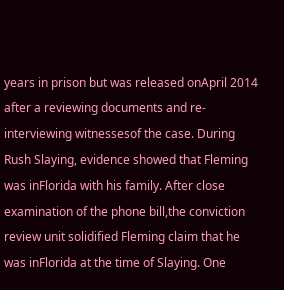years in prison but was released onApril 2014 after a reviewing documents and re-interviewing witnessesof the case. During Rush Slaying, evidence showed that Fleming was inFlorida with his family. After close examination of the phone bill,the conviction review unit solidified Fleming claim that he was inFlorida at the time of Slaying. One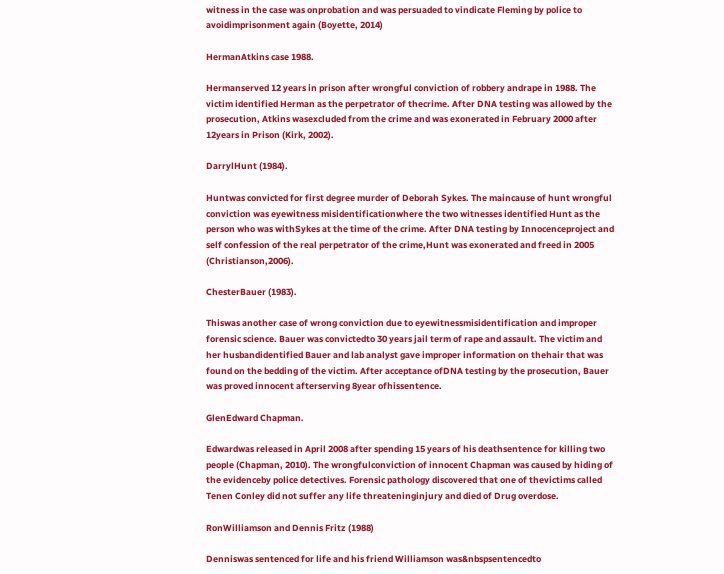witness in the case was onprobation and was persuaded to vindicate Fleming by police to avoidimprisonment again (Boyette, 2014)

HermanAtkins case 1988.

Hermanserved 12 years in prison after wrongful conviction of robbery andrape in 1988. The victim identified Herman as the perpetrator of thecrime. After DNA testing was allowed by the prosecution, Atkins wasexcluded from the crime and was exonerated in February 2000 after 12years in Prison (Kirk, 2002).

DarrylHunt (1984).

Huntwas convicted for first degree murder of Deborah Sykes. The maincause of hunt wrongful conviction was eyewitness misidentificationwhere the two witnesses identified Hunt as the person who was withSykes at the time of the crime. After DNA testing by Innocenceproject and self confession of the real perpetrator of the crime,Hunt was exonerated and freed in 2005 (Christianson,2006).

ChesterBauer (1983).

Thiswas another case of wrong conviction due to eyewitnessmisidentification and improper forensic science. Bauer was convictedto 30 years jail term of rape and assault. The victim and her husbandidentified Bauer and lab analyst gave improper information on thehair that was found on the bedding of the victim. After acceptance ofDNA testing by the prosecution, Bauer was proved innocent afterserving 8year ofhissentence.

GlenEdward Chapman.

Edwardwas released in April 2008 after spending 15 years of his deathsentence for killing two people (Chapman, 2010). The wrongfulconviction of innocent Chapman was caused by hiding of the evidenceby police detectives. Forensic pathology discovered that one of thevictims called Tenen Conley did not suffer any life threateninginjury and died of Drug overdose.

RonWilliamson and Dennis Fritz (1988)

Denniswas sentenced for life and his friend Williamson was&nbspsentencedto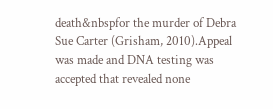death&nbspfor the murder of Debra Sue Carter (Grisham, 2010).Appeal was made and DNA testing was accepted that revealed none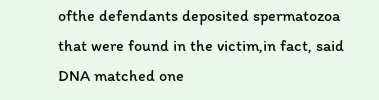ofthe defendants deposited spermatozoa that were found in the victim,in fact, said DNA matched one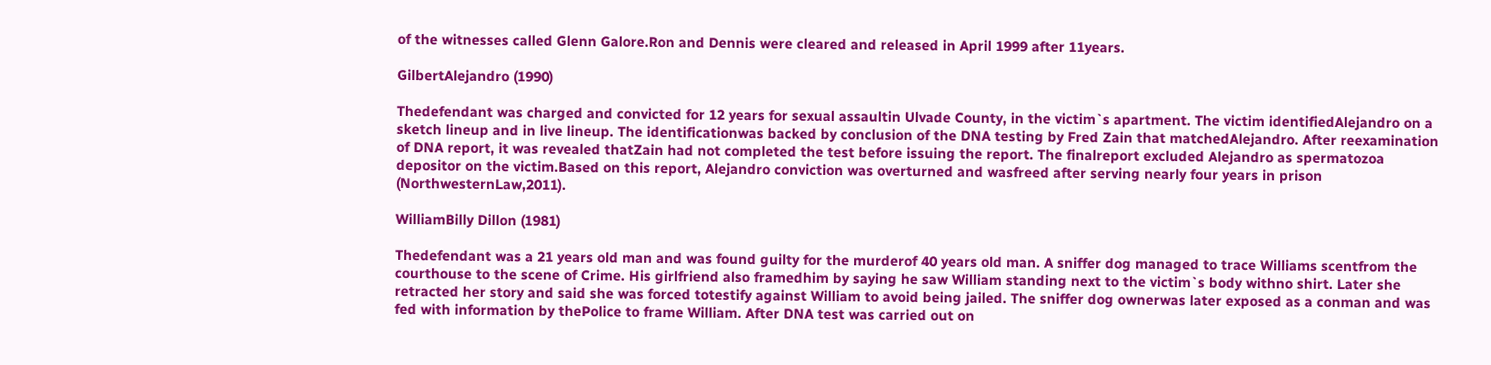of the witnesses called Glenn Galore.Ron and Dennis were cleared and released in April 1999 after 11years.

GilbertAlejandro (1990)

Thedefendant was charged and convicted for 12 years for sexual assaultin Ulvade County, in the victim`s apartment. The victim identifiedAlejandro on a sketch lineup and in live lineup. The identificationwas backed by conclusion of the DNA testing by Fred Zain that matchedAlejandro. After reexamination of DNA report, it was revealed thatZain had not completed the test before issuing the report. The finalreport excluded Alejandro as spermatozoa depositor on the victim.Based on this report, Alejandro conviction was overturned and wasfreed after serving nearly four years in prison (NorthwesternLaw,2011).

WilliamBilly Dillon (1981)

Thedefendant was a 21 years old man and was found guilty for the murderof 40 years old man. A sniffer dog managed to trace Williams scentfrom the courthouse to the scene of Crime. His girlfriend also framedhim by saying he saw William standing next to the victim`s body withno shirt. Later she retracted her story and said she was forced totestify against William to avoid being jailed. The sniffer dog ownerwas later exposed as a conman and was fed with information by thePolice to frame William. After DNA test was carried out on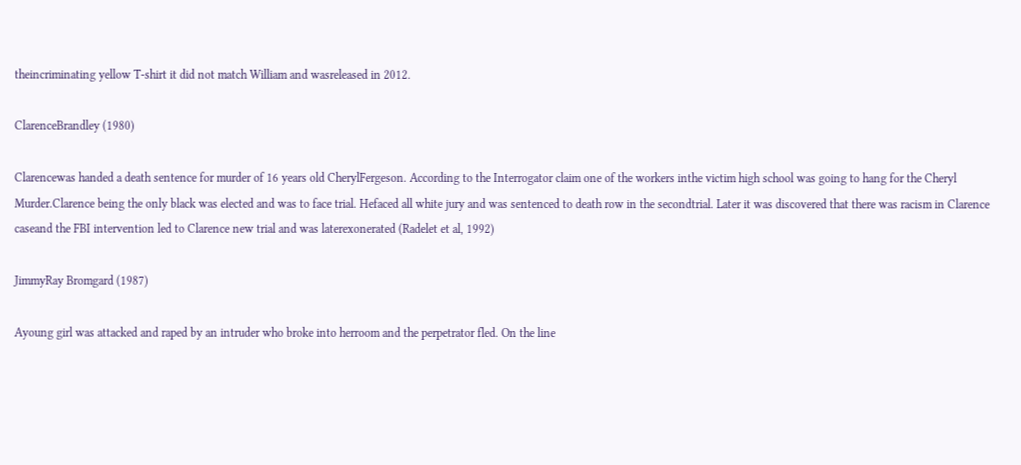theincriminating yellow T-shirt it did not match William and wasreleased in 2012.

ClarenceBrandley (1980)

Clarencewas handed a death sentence for murder of 16 years old CherylFergeson. According to the Interrogator claim one of the workers inthe victim high school was going to hang for the Cheryl Murder.Clarence being the only black was elected and was to face trial. Hefaced all white jury and was sentenced to death row in the secondtrial. Later it was discovered that there was racism in Clarence caseand the FBI intervention led to Clarence new trial and was laterexonerated (Radelet et al, 1992)

JimmyRay Bromgard (1987)

Ayoung girl was attacked and raped by an intruder who broke into herroom and the perpetrator fled. On the line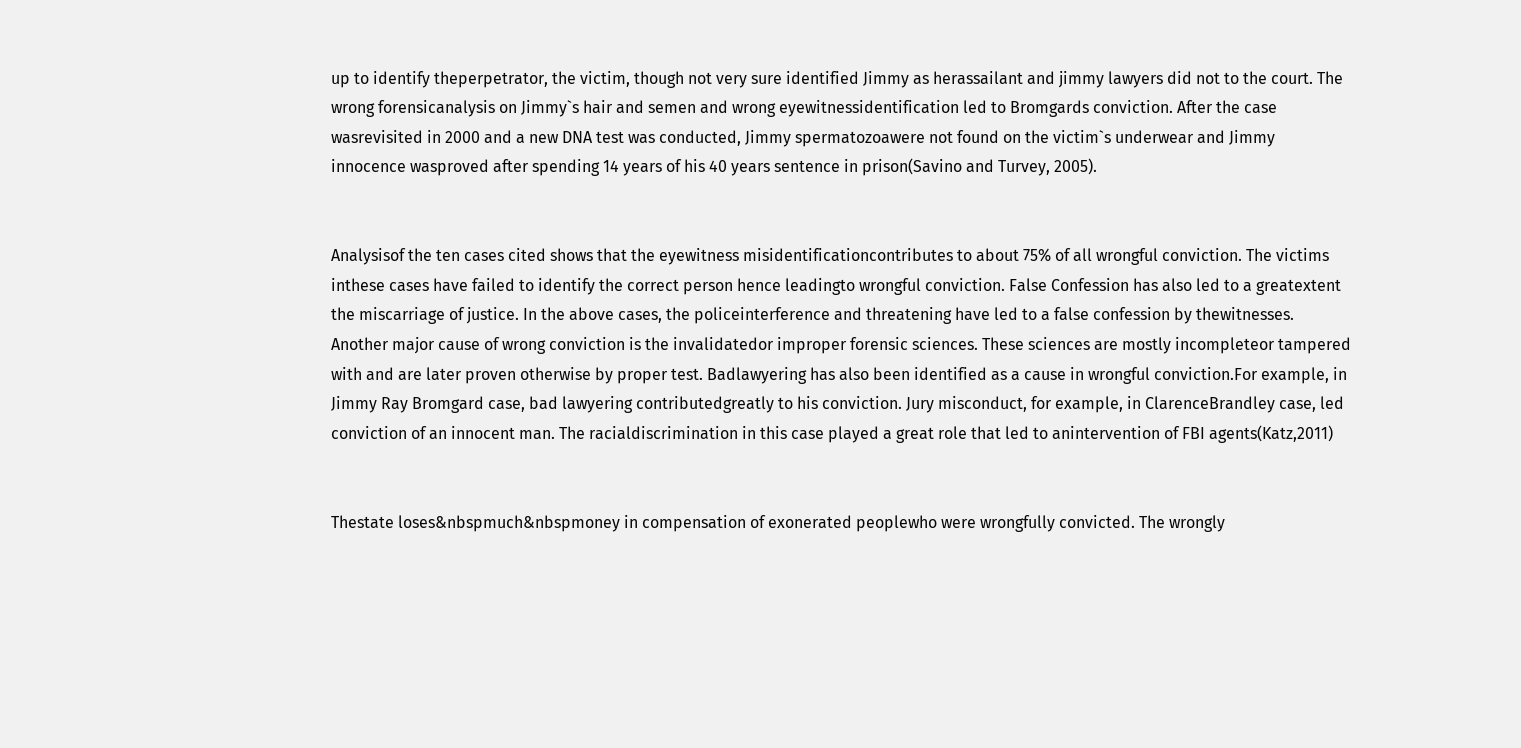up to identify theperpetrator, the victim, though not very sure identified Jimmy as herassailant and jimmy lawyers did not to the court. The wrong forensicanalysis on Jimmy`s hair and semen and wrong eyewitnessidentification led to Bromgards conviction. After the case wasrevisited in 2000 and a new DNA test was conducted, Jimmy spermatozoawere not found on the victim`s underwear and Jimmy innocence wasproved after spending 14 years of his 40 years sentence in prison(Savino and Turvey, 2005).


Analysisof the ten cases cited shows that the eyewitness misidentificationcontributes to about 75% of all wrongful conviction. The victims inthese cases have failed to identify the correct person hence leadingto wrongful conviction. False Confession has also led to a greatextent the miscarriage of justice. In the above cases, the policeinterference and threatening have led to a false confession by thewitnesses. Another major cause of wrong conviction is the invalidatedor improper forensic sciences. These sciences are mostly incompleteor tampered with and are later proven otherwise by proper test. Badlawyering has also been identified as a cause in wrongful conviction.For example, in Jimmy Ray Bromgard case, bad lawyering contributedgreatly to his conviction. Jury misconduct, for example, in ClarenceBrandley case, led conviction of an innocent man. The racialdiscrimination in this case played a great role that led to anintervention of FBI agents(Katz,2011)


Thestate loses&nbspmuch&nbspmoney in compensation of exonerated peoplewho were wrongfully convicted. The wrongly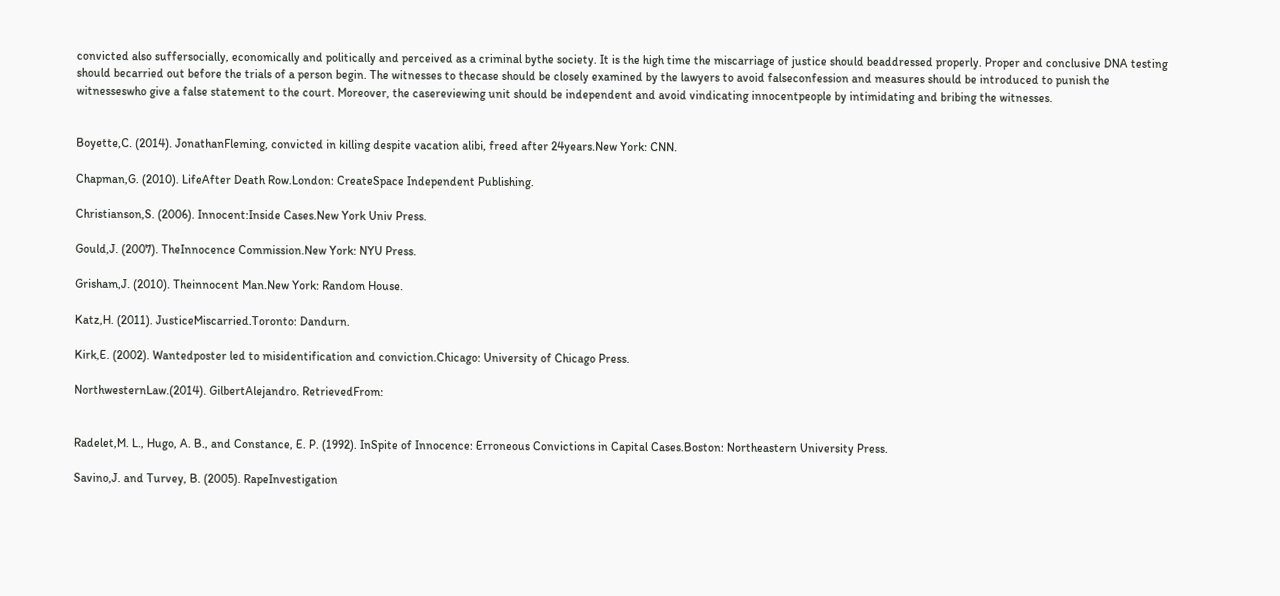convicted also suffersocially, economically and politically and perceived as a criminal bythe society. It is the high time the miscarriage of justice should beaddressed properly. Proper and conclusive DNA testing should becarried out before the trials of a person begin. The witnesses to thecase should be closely examined by the lawyers to avoid falseconfession and measures should be introduced to punish the witnesseswho give a false statement to the court. Moreover, the casereviewing unit should be independent and avoid vindicating innocentpeople by intimidating and bribing the witnesses.


Boyette,C. (2014). JonathanFleming, convicted in killing despite vacation alibi, freed after 24years.New York: CNN.

Chapman,G. (2010). LifeAfter Death Row.London: CreateSpace Independent Publishing.

Christianson,S. (2006). Innocent:Inside Cases.New York Univ Press.

Gould,J. (2007). TheInnocence Commission.New York: NYU Press.

Grisham,J. (2010). Theinnocent Man.New York: Random House.

Katz,H. (2011). JusticeMiscarried.Toronto: Dandurn.

Kirk,E. (2002). Wantedposter led to misidentification and conviction.Chicago: University of Chicago Press.

NorthwesternLaw.(2014). GilbertAlejandro. RetrievedFrom:


Radelet,M. L., Hugo, A. B., and Constance, E. P. (1992). InSpite of Innocence: Erroneous Convictions in Capital Cases.Boston: Northeastern University Press.

Savino,J. and Turvey, B. (2005). RapeInvestigation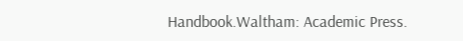Handbook.Waltham: Academic Press.